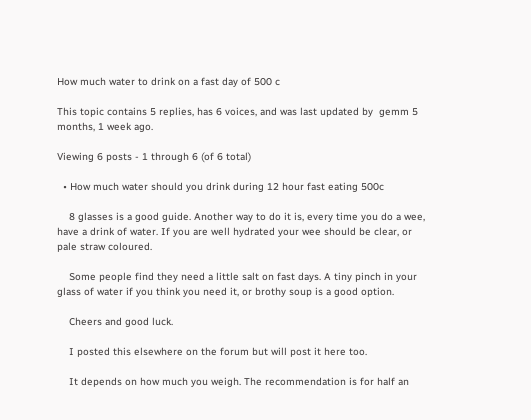How much water to drink on a fast day of 500 c

This topic contains 5 replies, has 6 voices, and was last updated by  gemm 5 months, 1 week ago.

Viewing 6 posts - 1 through 6 (of 6 total)

  • How much water should you drink during 12 hour fast eating 500c

    8 glasses is a good guide. Another way to do it is, every time you do a wee, have a drink of water. If you are well hydrated your wee should be clear, or pale straw coloured.

    Some people find they need a little salt on fast days. A tiny pinch in your glass of water if you think you need it, or brothy soup is a good option.

    Cheers and good luck.

    I posted this elsewhere on the forum but will post it here too.

    It depends on how much you weigh. The recommendation is for half an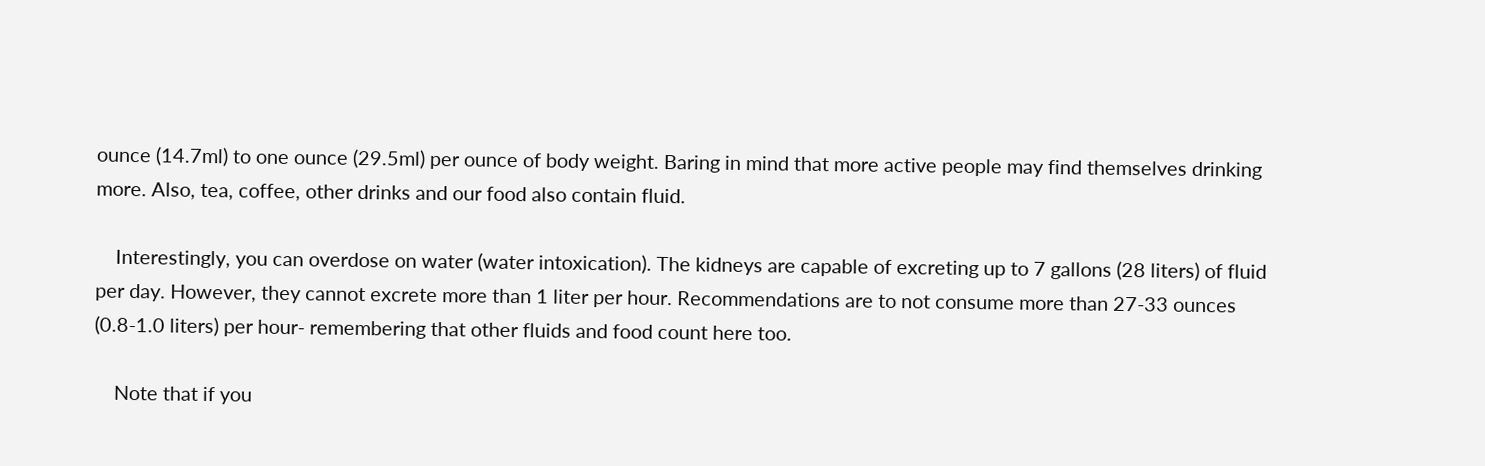ounce (14.7ml) to one ounce (29.5ml) per ounce of body weight. Baring in mind that more active people may find themselves drinking more. Also, tea, coffee, other drinks and our food also contain fluid.

    Interestingly, you can overdose on water (water intoxication). The kidneys are capable of excreting up to 7 gallons (28 liters) of fluid per day. However, they cannot excrete more than 1 liter per hour. Recommendations are to not consume more than 27-33 ounces (0.8-1.0 liters) per hour- remembering that other fluids and food count here too.

    Note that if you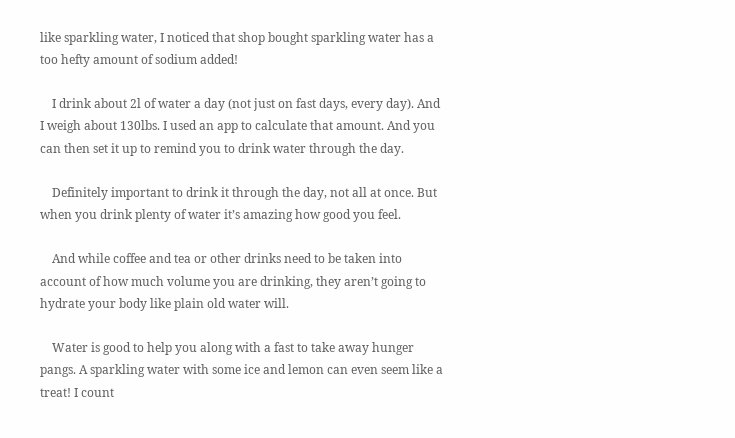like sparkling water, I noticed that shop bought sparkling water has a too hefty amount of sodium added!

    I drink about 2l of water a day (not just on fast days, every day). And I weigh about 130lbs. I used an app to calculate that amount. And you can then set it up to remind you to drink water through the day.

    Definitely important to drink it through the day, not all at once. But when you drink plenty of water it’s amazing how good you feel.

    And while coffee and tea or other drinks need to be taken into account of how much volume you are drinking, they aren’t going to hydrate your body like plain old water will.

    Water is good to help you along with a fast to take away hunger pangs. A sparkling water with some ice and lemon can even seem like a treat! I count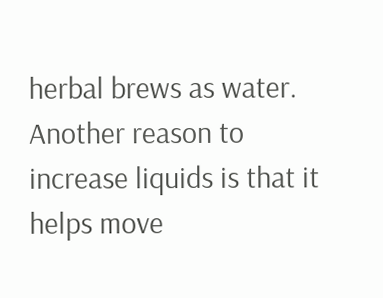herbal brews as water. Another reason to increase liquids is that it helps move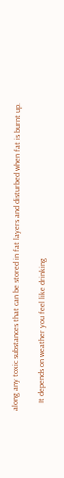along any toxic substances that can be stored in fat layers and disturbed when fat is burnt up.

    It depends on weather you feel like drinking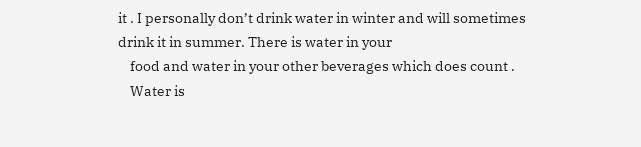it . I personally don’t drink water in winter and will sometimes drink it in summer. There is water in your
    food and water in your other beverages which does count .
    Water is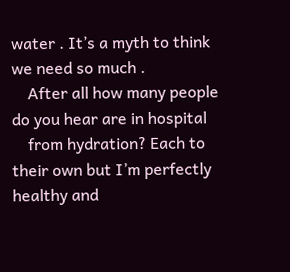water . It’s a myth to think we need so much .
    After all how many people do you hear are in hospital
    from hydration? Each to their own but I’m perfectly healthy and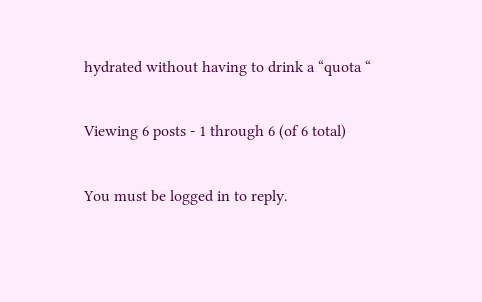hydrated without having to drink a “quota “

Viewing 6 posts - 1 through 6 (of 6 total)

You must be logged in to reply.